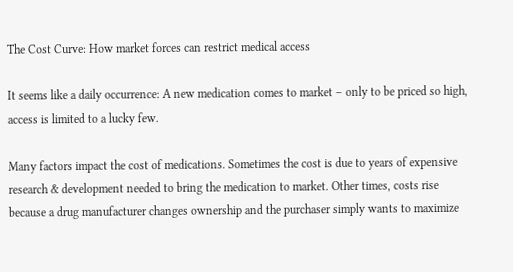The Cost Curve: How market forces can restrict medical access

It seems like a daily occurrence: A new medication comes to market – only to be priced so high, access is limited to a lucky few.

Many factors impact the cost of medications. Sometimes the cost is due to years of expensive research & development needed to bring the medication to market. Other times, costs rise because a drug manufacturer changes ownership and the purchaser simply wants to maximize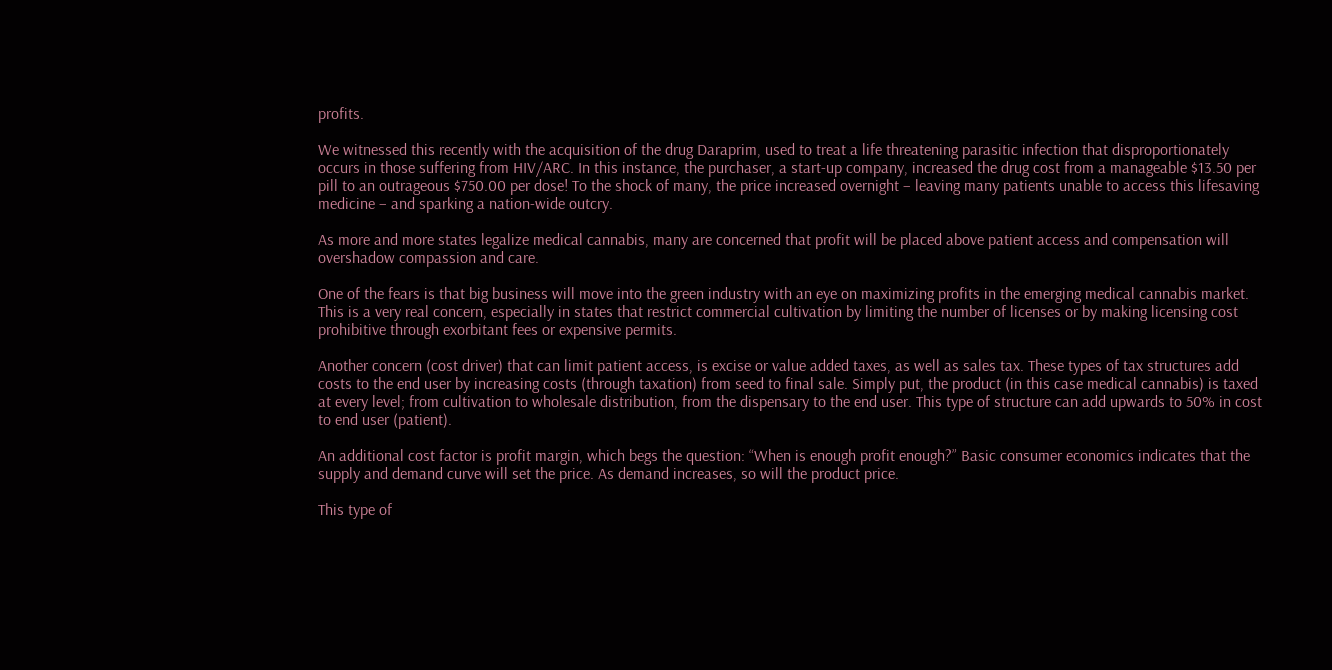profits.

We witnessed this recently with the acquisition of the drug Daraprim, used to treat a life threatening parasitic infection that disproportionately occurs in those suffering from HIV/ARC. In this instance, the purchaser, a start-up company, increased the drug cost from a manageable $13.50 per pill to an outrageous $750.00 per dose! To the shock of many, the price increased overnight – leaving many patients unable to access this lifesaving medicine – and sparking a nation-wide outcry.

As more and more states legalize medical cannabis, many are concerned that profit will be placed above patient access and compensation will overshadow compassion and care.

One of the fears is that big business will move into the green industry with an eye on maximizing profits in the emerging medical cannabis market. This is a very real concern, especially in states that restrict commercial cultivation by limiting the number of licenses or by making licensing cost prohibitive through exorbitant fees or expensive permits.

Another concern (cost driver) that can limit patient access, is excise or value added taxes, as well as sales tax. These types of tax structures add costs to the end user by increasing costs (through taxation) from seed to final sale. Simply put, the product (in this case medical cannabis) is taxed at every level; from cultivation to wholesale distribution, from the dispensary to the end user. This type of structure can add upwards to 50% in cost to end user (patient).

An additional cost factor is profit margin, which begs the question: “When is enough profit enough?” Basic consumer economics indicates that the supply and demand curve will set the price. As demand increases, so will the product price.

This type of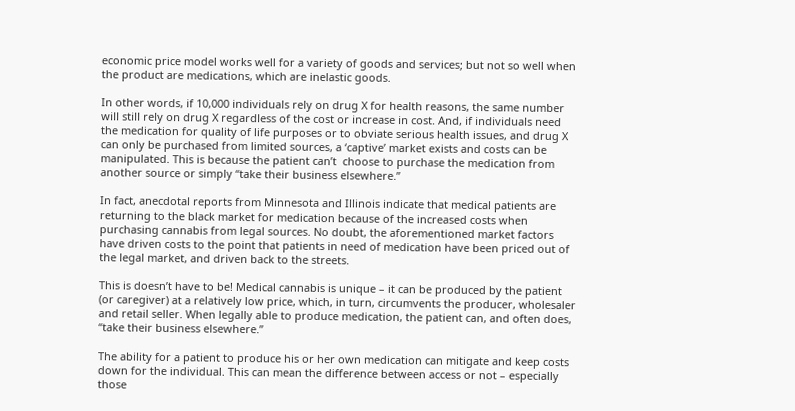economic price model works well for a variety of goods and services; but not so well when the product are medications, which are inelastic goods.

In other words, if 10,000 individuals rely on drug X for health reasons, the same number will still rely on drug X regardless of the cost or increase in cost. And, if individuals need the medication for quality of life purposes or to obviate serious health issues, and drug X can only be purchased from limited sources, a ‘captive’ market exists and costs can be manipulated. This is because the patient can’t  choose to purchase the medication from another source or simply “take their business elsewhere.”

In fact, anecdotal reports from Minnesota and Illinois indicate that medical patients are returning to the black market for medication because of the increased costs when purchasing cannabis from legal sources. No doubt, the aforementioned market factors have driven costs to the point that patients in need of medication have been priced out of the legal market, and driven back to the streets.

This is doesn’t have to be! Medical cannabis is unique – it can be produced by the patient (or caregiver) at a relatively low price, which, in turn, circumvents the producer, wholesaler and retail seller. When legally able to produce medication, the patient can, and often does, “take their business elsewhere.”

The ability for a patient to produce his or her own medication can mitigate and keep costs down for the individual. This can mean the difference between access or not – especially those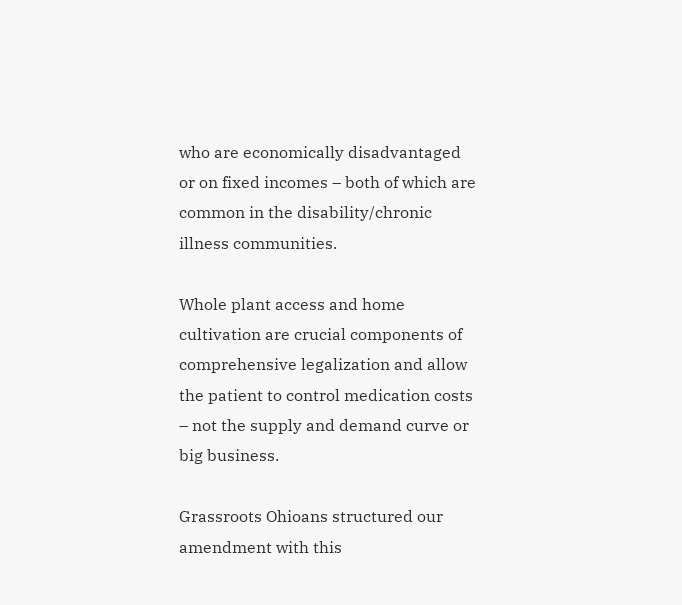who are economically disadvantaged or on fixed incomes – both of which are common in the disability/chronic illness communities.

Whole plant access and home cultivation are crucial components of comprehensive legalization and allow the patient to control medication costs – not the supply and demand curve or big business.

Grassroots Ohioans structured our amendment with this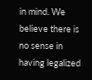in mind. We believe there is no sense in having legalized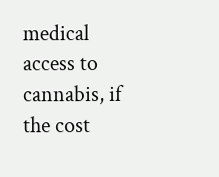medical access to cannabis, if the cost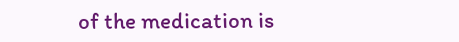of the medication is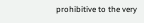prohibitive to the very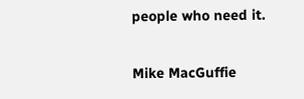people who need it.

Mike MacGuffie